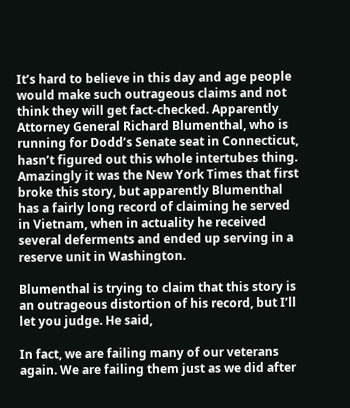It’s hard to believe in this day and age people would make such outrageous claims and not think they will get fact-checked. Apparently Attorney General Richard Blumenthal, who is running for Dodd’s Senate seat in Connecticut, hasn’t figured out this whole intertubes thing. Amazingly it was the New York Times that first broke this story, but apparently Blumenthal has a fairly long record of claiming he served in Vietnam, when in actuality he received several deferments and ended up serving in a reserve unit in Washington.

Blumenthal is trying to claim that this story is an outrageous distortion of his record, but I’ll let you judge. He said,

In fact, we are failing many of our veterans again. We are failing them just as we did after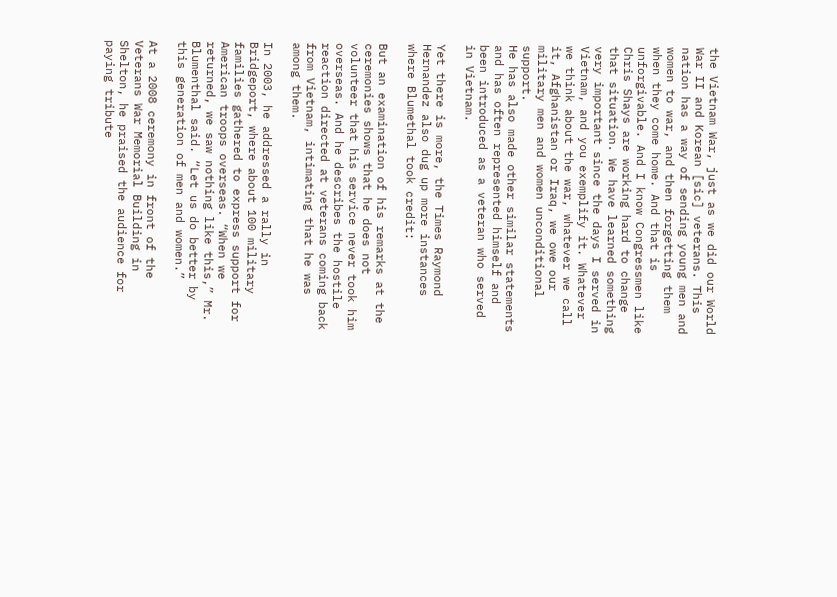the Vietnam War, just as we did our World War II and Korean [sic] veterans. This nation has a way of sending young men and women to war, and then forgetting them when they come home. And that is unforgivable. And I know Congressmen like Chris Shays are working hard to change that situation. We have learned something very important since the days I served in Vietnam, and you exemplify it. Whatever we think about the war, whatever we call it, Afghanistan or Iraq, we owe our military men and women unconditional support.
He has also made other similar statements and has often represented himself and been introduced as a veteran who served in Vietnam.

Yet there is more, the Times Raymond Hernandez also dug up more instances where Blumethal took credit:

But an examination of his remarks at the ceremonies shows that he does not volunteer that his service never took him overseas. And he describes the hostile reaction directed at veterans coming back from Vietnam, intimating that he was among them.

In 2003, he addressed a rally in Bridgeport, where about 100 military families gathered to express support for American troops overseas. “When we returned, we saw nothing like this,” Mr. Blumenthal said. “Let us do better by this generation of men and women.”

At a 2008 ceremony in front of the Veterans War Memorial Building in Shelton, he praised the audience for paying tribute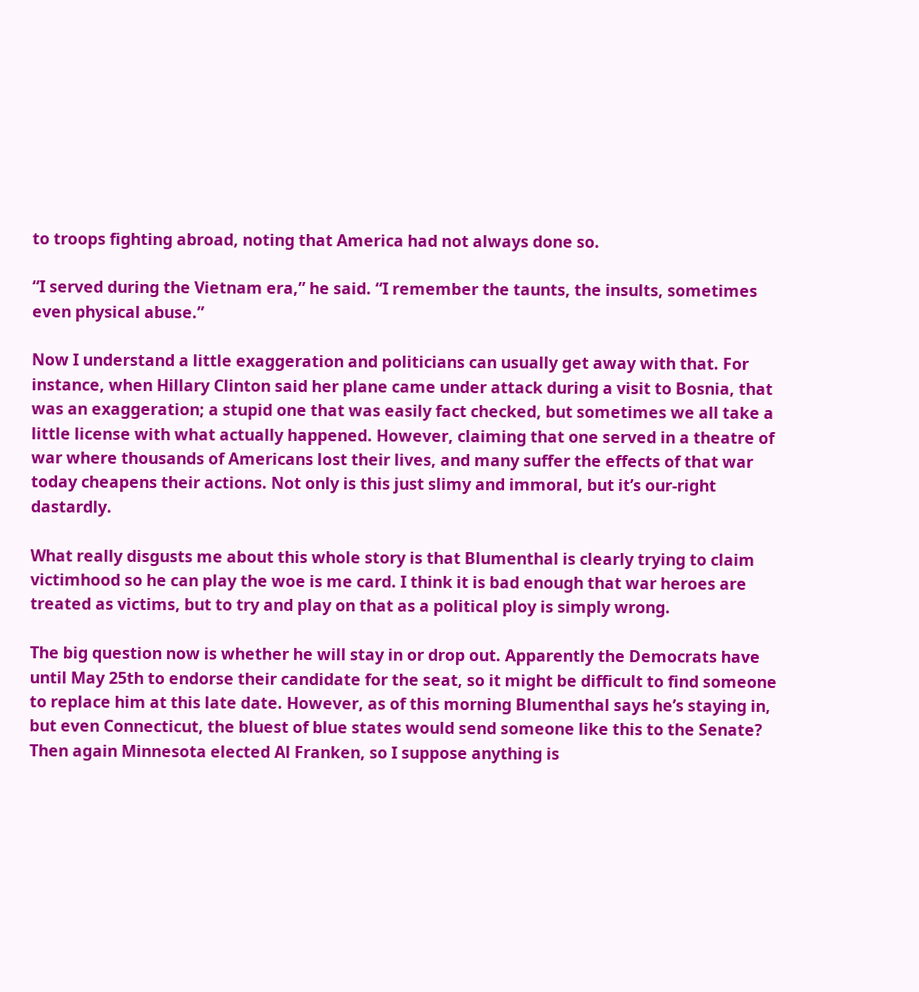to troops fighting abroad, noting that America had not always done so.

“I served during the Vietnam era,” he said. “I remember the taunts, the insults, sometimes even physical abuse.”

Now I understand a little exaggeration and politicians can usually get away with that. For instance, when Hillary Clinton said her plane came under attack during a visit to Bosnia, that was an exaggeration; a stupid one that was easily fact checked, but sometimes we all take a little license with what actually happened. However, claiming that one served in a theatre of war where thousands of Americans lost their lives, and many suffer the effects of that war today cheapens their actions. Not only is this just slimy and immoral, but it’s our-right dastardly.

What really disgusts me about this whole story is that Blumenthal is clearly trying to claim victimhood so he can play the woe is me card. I think it is bad enough that war heroes are treated as victims, but to try and play on that as a political ploy is simply wrong.

The big question now is whether he will stay in or drop out. Apparently the Democrats have until May 25th to endorse their candidate for the seat, so it might be difficult to find someone to replace him at this late date. However, as of this morning Blumenthal says he’s staying in, but even Connecticut, the bluest of blue states would send someone like this to the Senate? Then again Minnesota elected Al Franken, so I suppose anything is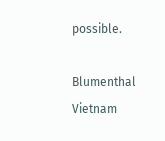possible.

Blumenthal Vietnam